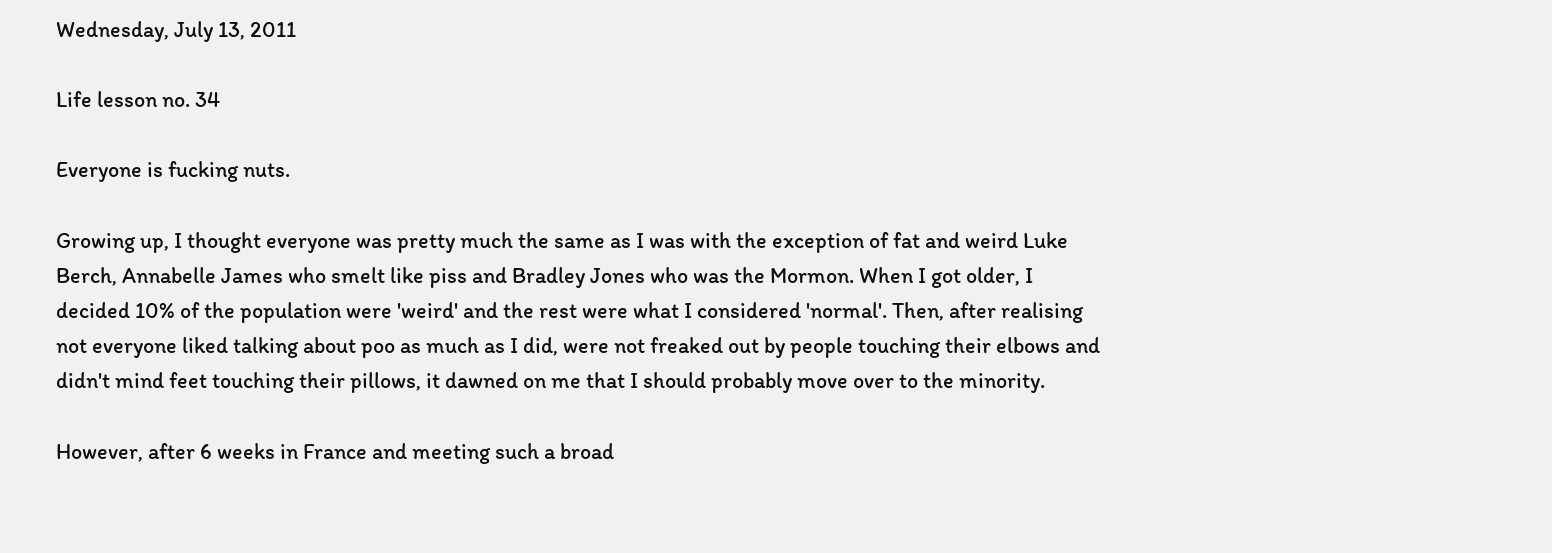Wednesday, July 13, 2011

Life lesson no. 34

Everyone is fucking nuts.

Growing up, I thought everyone was pretty much the same as I was with the exception of fat and weird Luke Berch, Annabelle James who smelt like piss and Bradley Jones who was the Mormon. When I got older, I decided 10% of the population were 'weird' and the rest were what I considered 'normal'. Then, after realising not everyone liked talking about poo as much as I did, were not freaked out by people touching their elbows and didn't mind feet touching their pillows, it dawned on me that I should probably move over to the minority.

However, after 6 weeks in France and meeting such a broad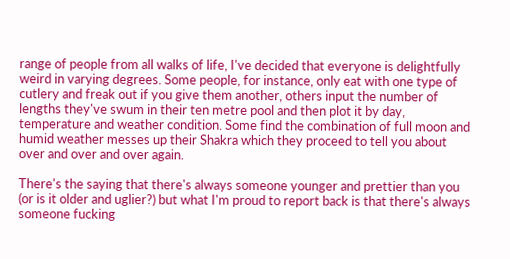range of people from all walks of life, I've decided that everyone is delightfully weird in varying degrees. Some people, for instance, only eat with one type of cutlery and freak out if you give them another, others input the number of lengths they've swum in their ten metre pool and then plot it by day, temperature and weather condition. Some find the combination of full moon and humid weather messes up their Shakra which they proceed to tell you about over and over and over again.

There's the saying that there's always someone younger and prettier than you (or is it older and uglier?) but what I'm proud to report back is that there's always someone fucking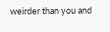weirder than you and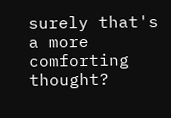surely that's a more comforting thought?